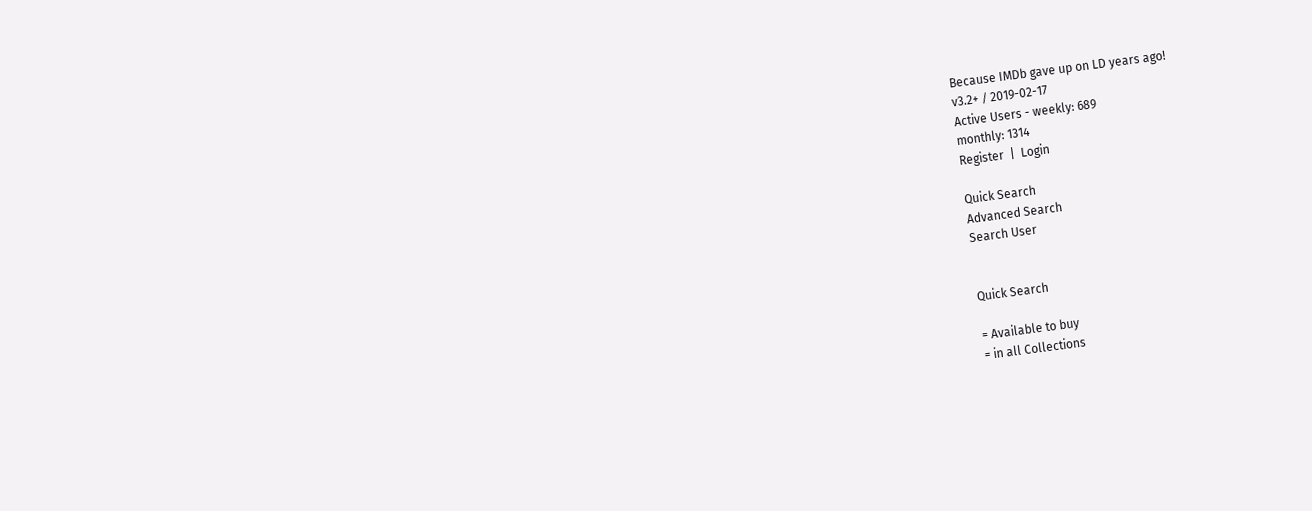Because IMDb gave up on LD years ago!
v3.2+ / 2019-02-17
Active Users - weekly: 689
monthly: 1314
Register  |  Login

Quick Search
Advanced Search
Search User


Quick Search

= Available to buy
= in all Collections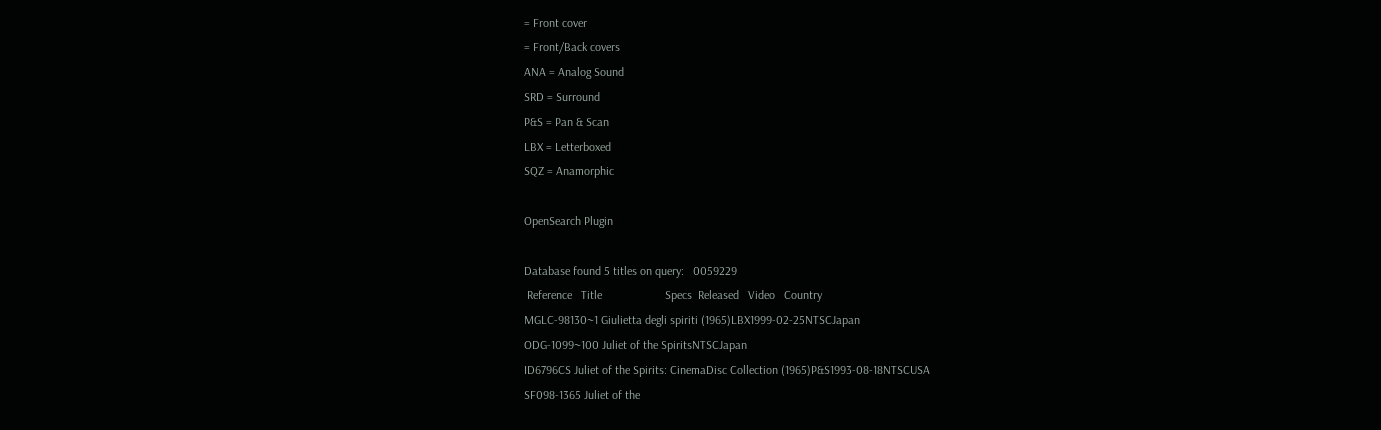= Front cover
= Front/Back covers
ANA = Analog Sound
SRD = Surround
P&S = Pan & Scan
LBX = Letterboxed
SQZ = Anamorphic

OpenSearch Plugin

Database found 5 titles on query:   0059229
 Reference   Title                     Specs  Released   Video   Country
MGLC-98130~1 Giulietta degli spiriti (1965)LBX1999-02-25NTSCJapan
ODG-1099~100 Juliet of the SpiritsNTSCJapan
ID6796CS Juliet of the Spirits: CinemaDisc Collection (1965)P&S1993-08-18NTSCUSA
SF098-1365 Juliet of the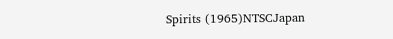Spirits (1965)NTSCJapan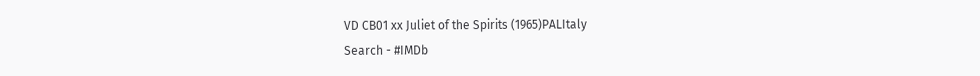VD CB01 xx Juliet of the Spirits (1965)PALItaly
Search - #IMDb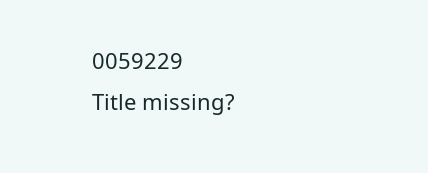0059229
Title missing?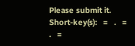Please submit it.
Short-key(s):   =   .   =   .   =